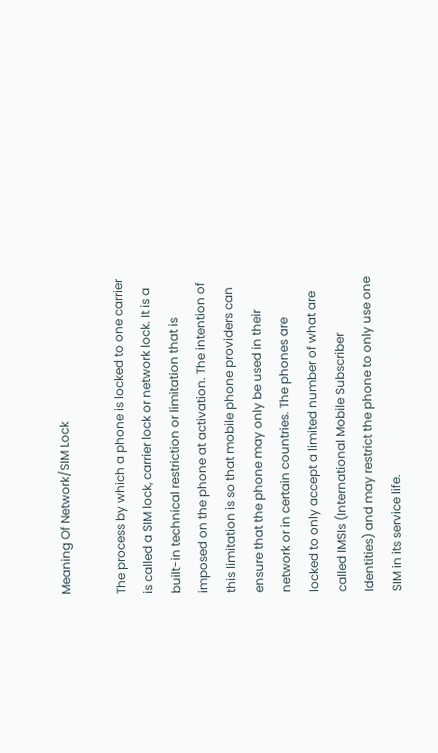Meaning Of Network/SIM Lock

The process by which a phone is locked to one carrier is called a SIM lock, carrier lock or network lock. It is a built-in technical restriction or limitation that is imposed on the phone at activation. The intention of this limitation is so that mobile phone providers can ensure that the phone may only be used in their network or in certain countries. The phones are locked to only accept a limited number of what are called IMSIs (International Mobile Subscriber Identities) and may restrict the phone to only use one SIM in its service life.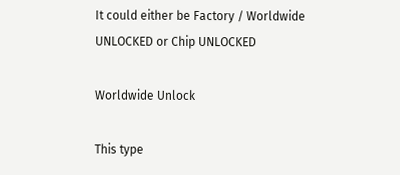It could either be Factory / Worldwide UNLOCKED or Chip UNLOCKED

Worldwide Unlock

This type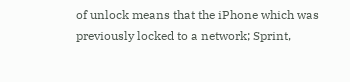of unlock means that the iPhone which was previously locked to a network; Sprint,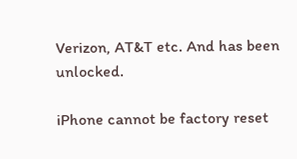Verizon, AT&T etc. And has been unlocked.

iPhone cannot be factory reset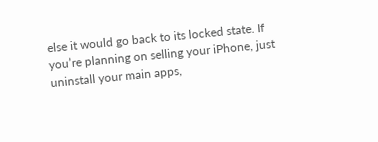else it would go back to its locked state. If you’re planning on selling your iPhone, just uninstall your main apps,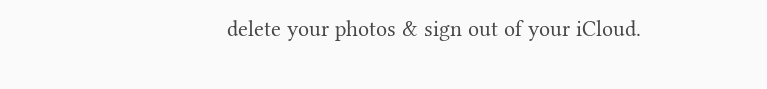delete your photos & sign out of your iCloud.